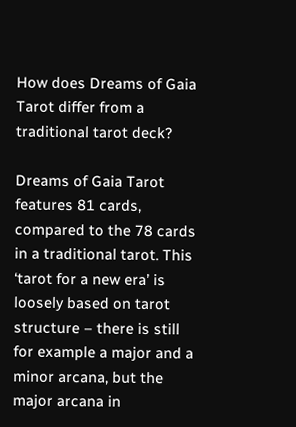How does Dreams of Gaia Tarot differ from a traditional tarot deck?

Dreams of Gaia Tarot features 81 cards, compared to the 78 cards in a traditional tarot. This ‘tarot for a new era’ is loosely based on tarot structure – there is still for example a major and a minor arcana, but the major arcana in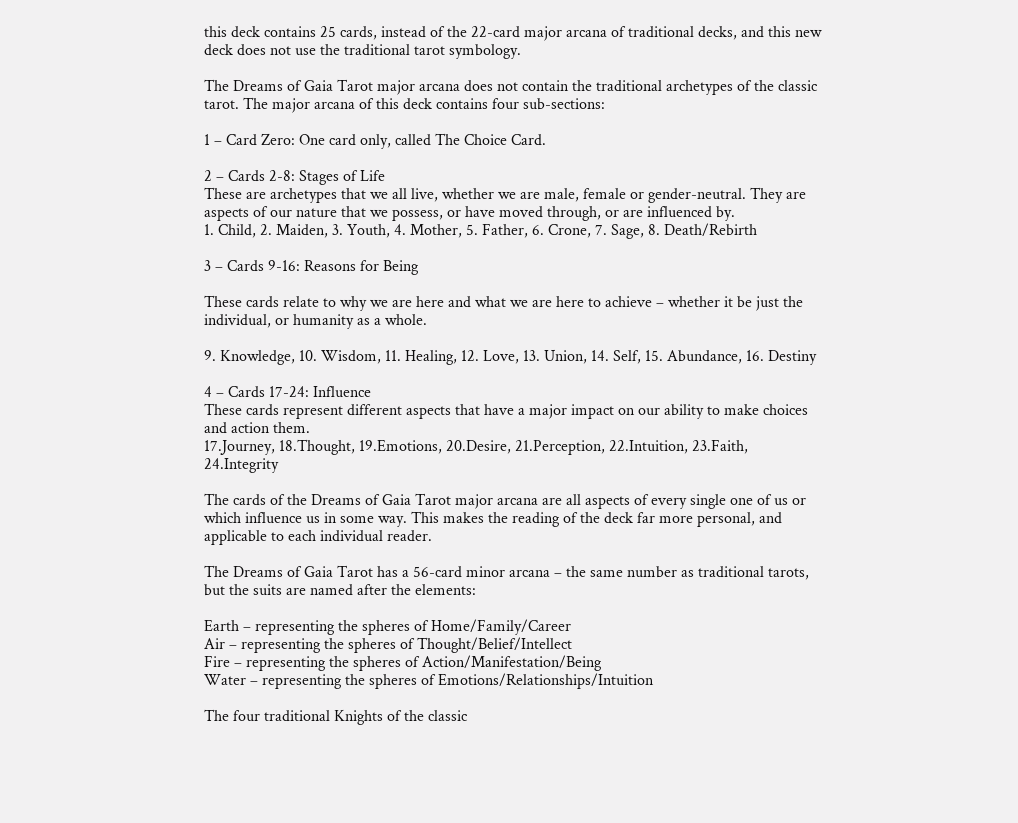this deck contains 25 cards, instead of the 22-card major arcana of traditional decks, and this new deck does not use the traditional tarot symbology.

The Dreams of Gaia Tarot major arcana does not contain the traditional archetypes of the classic tarot. The major arcana of this deck contains four sub-sections:

1 – Card Zero: One card only, called The Choice Card.

2 – Cards 2-8: Stages of Life
These are archetypes that we all live, whether we are male, female or gender-neutral. They are aspects of our nature that we possess, or have moved through, or are influenced by.
1. Child, 2. Maiden, 3. Youth, 4. Mother, 5. Father, 6. Crone, 7. Sage, 8. Death/Rebirth

3 – Cards 9-16: Reasons for Being

These cards relate to why we are here and what we are here to achieve – whether it be just the individual, or humanity as a whole.

9. Knowledge, 10. Wisdom, 11. Healing, 12. Love, 13. Union, 14. Self, 15. Abundance, 16. Destiny

4 – Cards 17-24: Influence
These cards represent different aspects that have a major impact on our ability to make choices and action them.
17.Journey, 18.Thought, 19.Emotions, 20.Desire, 21.Perception, 22.Intuition, 23.Faith, 24.Integrity

The cards of the Dreams of Gaia Tarot major arcana are all aspects of every single one of us or which influence us in some way. This makes the reading of the deck far more personal, and applicable to each individual reader.

The Dreams of Gaia Tarot has a 56-card minor arcana – the same number as traditional tarots, but the suits are named after the elements:

Earth – representing the spheres of Home/Family/Career
Air – representing the spheres of Thought/Belief/Intellect
Fire – representing the spheres of Action/Manifestation/Being
Water – representing the spheres of Emotions/Relationships/Intuition

The four traditional Knights of the classic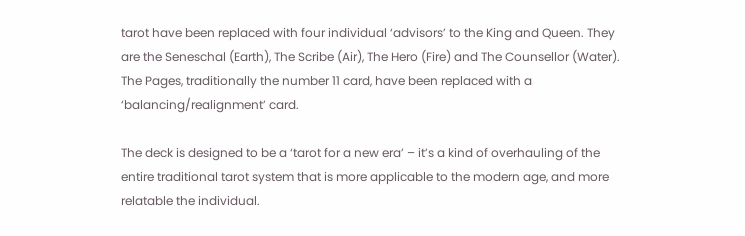tarot have been replaced with four individual ‘advisors’ to the King and Queen. They are the Seneschal (Earth), The Scribe (Air), The Hero (Fire) and The Counsellor (Water). The Pages, traditionally the number 11 card, have been replaced with a ‘balancing/realignment’ card.

The deck is designed to be a ‘tarot for a new era’ – it’s a kind of overhauling of the entire traditional tarot system that is more applicable to the modern age, and more relatable the individual.